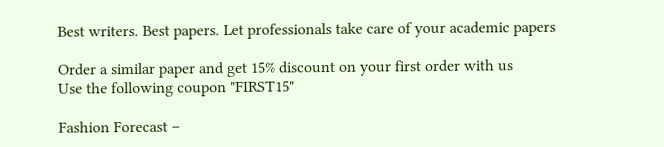Best writers. Best papers. Let professionals take care of your academic papers

Order a similar paper and get 15% discount on your first order with us
Use the following coupon "FIRST15"

Fashion Forecast –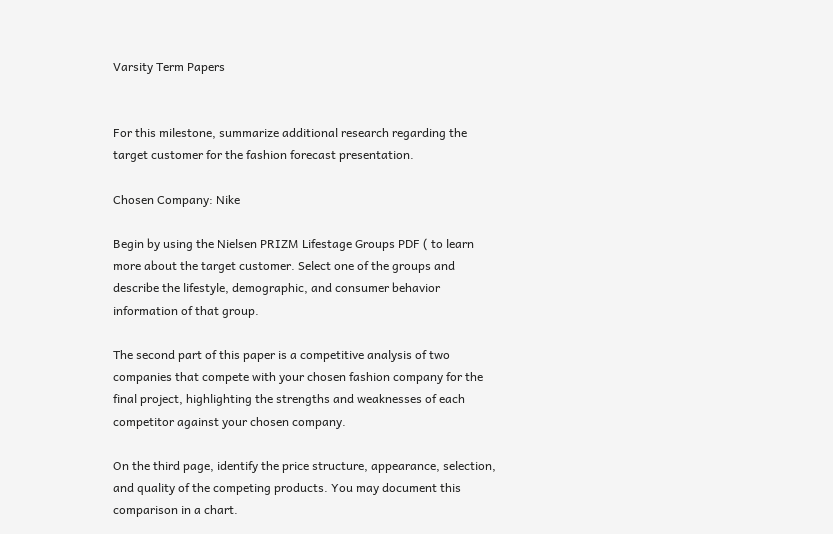Varsity Term Papers


For this milestone, summarize additional research regarding the target customer for the fashion forecast presentation.

Chosen Company: Nike

Begin by using the Nielsen PRIZM Lifestage Groups PDF ( to learn more about the target customer. Select one of the groups and describe the lifestyle, demographic, and consumer behavior information of that group.

The second part of this paper is a competitive analysis of two companies that compete with your chosen fashion company for the final project, highlighting the strengths and weaknesses of each competitor against your chosen company.

On the third page, identify the price structure, appearance, selection, and quality of the competing products. You may document this comparison in a chart.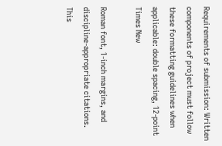Requirements of submission: Written components of project must follow these formatting guidelines when applicable: double spacing, 12-point Times New

Roman font, 1-inch margins, and discipline-appropriate citations. This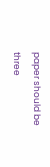paper should be three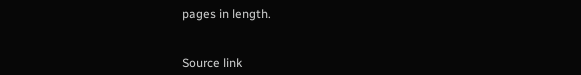pages in length.


Source link